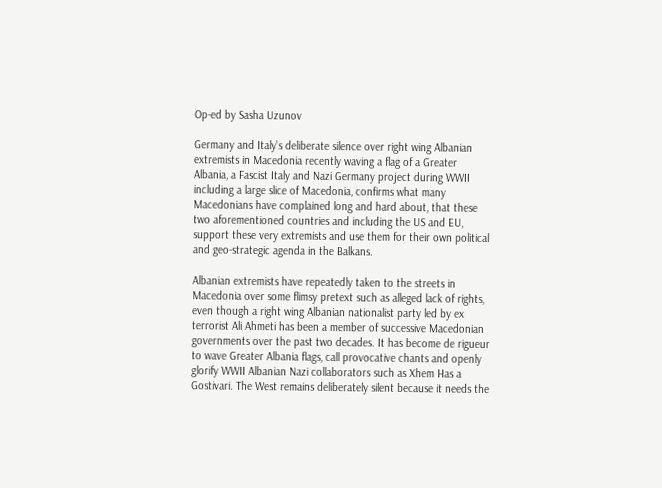Op-ed by Sasha Uzunov

Germany and Italy’s deliberate silence over right wing Albanian extremists in Macedonia recently waving a flag of a Greater Albania, a Fascist Italy and Nazi Germany project during WWII including a large slice of Macedonia, confirms what many Macedonians have complained long and hard about, that these two aforementioned countries and including the US and EU, support these very extremists and use them for their own political and geo-strategic agenda in the Balkans.

Albanian extremists have repeatedly taken to the streets in Macedonia over some flimsy pretext such as alleged lack of rights, even though a right wing Albanian nationalist party led by ex terrorist Ali Ahmeti has been a member of successive Macedonian governments over the past two decades. It has become de rigueur to wave Greater Albania flags, call provocative chants and openly glorify WWII Albanian Nazi collaborators such as Xhem Has a Gostivari. The West remains deliberately silent because it needs the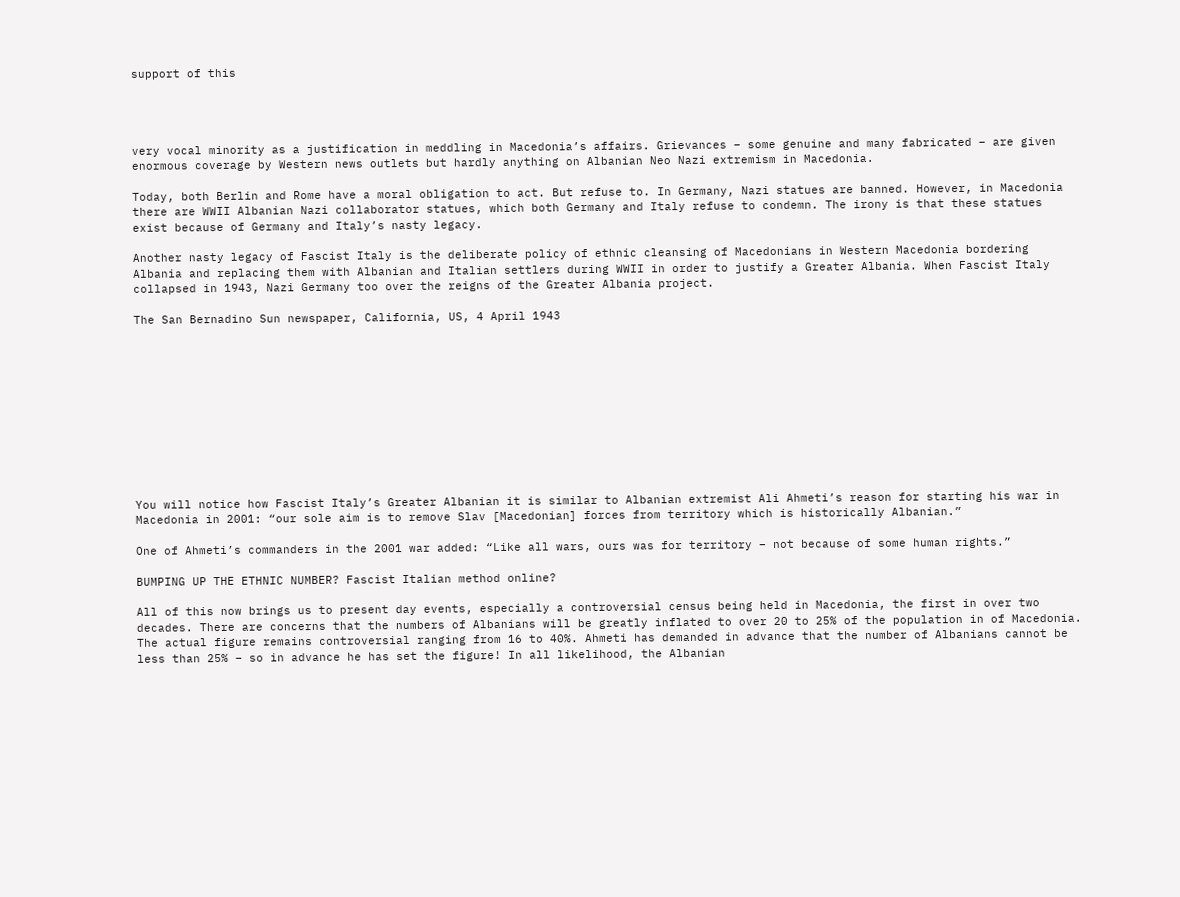support of this




very vocal minority as a justification in meddling in Macedonia’s affairs. Grievances – some genuine and many fabricated – are given enormous coverage by Western news outlets but hardly anything on Albanian Neo Nazi extremism in Macedonia.

Today, both Berlin and Rome have a moral obligation to act. But refuse to. In Germany, Nazi statues are banned. However, in Macedonia there are WWII Albanian Nazi collaborator statues, which both Germany and Italy refuse to condemn. The irony is that these statues exist because of Germany and Italy’s nasty legacy.

Another nasty legacy of Fascist Italy is the deliberate policy of ethnic cleansing of Macedonians in Western Macedonia bordering Albania and replacing them with Albanian and Italian settlers during WWII in order to justify a Greater Albania. When Fascist Italy collapsed in 1943, Nazi Germany too over the reigns of the Greater Albania project.

The San Bernadino Sun newspaper, California, US, 4 April 1943











You will notice how Fascist Italy’s Greater Albanian it is similar to Albanian extremist Ali Ahmeti’s reason for starting his war in Macedonia in 2001: “our sole aim is to remove Slav [Macedonian] forces from territory which is historically Albanian.”

One of Ahmeti’s commanders in the 2001 war added: “Like all wars, ours was for territory – not because of some human rights.”

BUMPING UP THE ETHNIC NUMBER? Fascist Italian method online?

All of this now brings us to present day events, especially a controversial census being held in Macedonia, the first in over two decades. There are concerns that the numbers of Albanians will be greatly inflated to over 20 to 25% of the population in of Macedonia. The actual figure remains controversial ranging from 16 to 40%. Ahmeti has demanded in advance that the number of Albanians cannot be less than 25% – so in advance he has set the figure! In all likelihood, the Albanian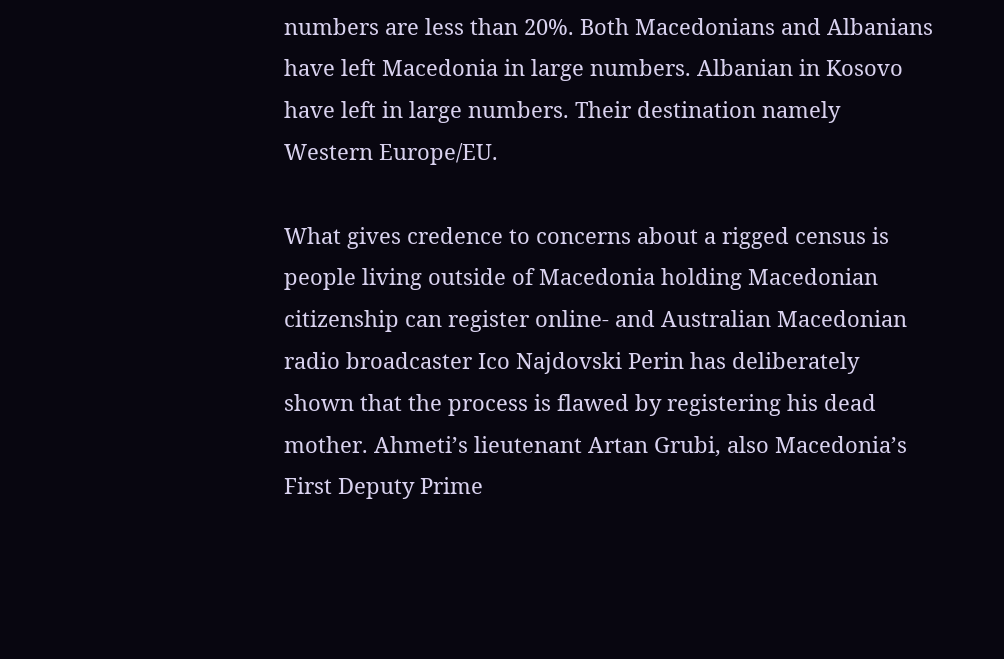numbers are less than 20%. Both Macedonians and Albanians have left Macedonia in large numbers. Albanian in Kosovo have left in large numbers. Their destination namely Western Europe/EU.

What gives credence to concerns about a rigged census is people living outside of Macedonia holding Macedonian citizenship can register online- and Australian Macedonian radio broadcaster Ico Najdovski Perin has deliberately shown that the process is flawed by registering his dead mother. Ahmeti’s lieutenant Artan Grubi, also Macedonia’s First Deputy Prime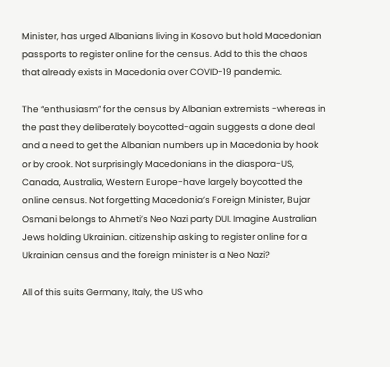Minister, has urged Albanians living in Kosovo but hold Macedonian passports to register online for the census. Add to this the chaos that already exists in Macedonia over COVID-19 pandemic.

The “enthusiasm” for the census by Albanian extremists -whereas in the past they deliberately boycotted-again suggests a done deal and a need to get the Albanian numbers up in Macedonia by hook or by crook. Not surprisingly Macedonians in the diaspora-US, Canada, Australia, Western Europe-have largely boycotted the online census. Not forgetting Macedonia’s Foreign Minister, Bujar Osmani belongs to Ahmeti’s Neo Nazi party DUI. Imagine Australian Jews holding Ukrainian. citizenship asking to register online for a Ukrainian census and the foreign minister is a Neo Nazi?

All of this suits Germany, Italy, the US who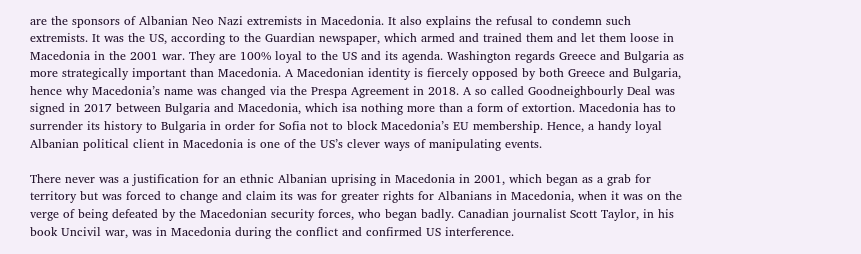are the sponsors of Albanian Neo Nazi extremists in Macedonia. It also explains the refusal to condemn such extremists. It was the US, according to the Guardian newspaper, which armed and trained them and let them loose in Macedonia in the 2001 war. They are 100% loyal to the US and its agenda. Washington regards Greece and Bulgaria as more strategically important than Macedonia. A Macedonian identity is fiercely opposed by both Greece and Bulgaria, hence why Macedonia’s name was changed via the Prespa Agreement in 2018. A so called Goodneighbourly Deal was signed in 2017 between Bulgaria and Macedonia, which isa nothing more than a form of extortion. Macedonia has to surrender its history to Bulgaria in order for Sofia not to block Macedonia’s EU membership. Hence, a handy loyal Albanian political client in Macedonia is one of the US’s clever ways of manipulating events.

There never was a justification for an ethnic Albanian uprising in Macedonia in 2001, which began as a grab for territory but was forced to change and claim its was for greater rights for Albanians in Macedonia, when it was on the verge of being defeated by the Macedonian security forces, who began badly. Canadian journalist Scott Taylor, in his book Uncivil war, was in Macedonia during the conflict and confirmed US interference.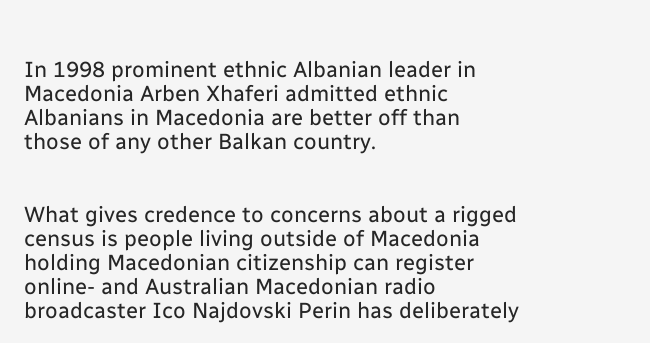In 1998 prominent ethnic Albanian leader in Macedonia Arben Xhaferi admitted ethnic Albanians in Macedonia are better off than those of any other Balkan country.


What gives credence to concerns about a rigged census is people living outside of Macedonia holding Macedonian citizenship can register online- and Australian Macedonian radio broadcaster Ico Najdovski Perin has deliberately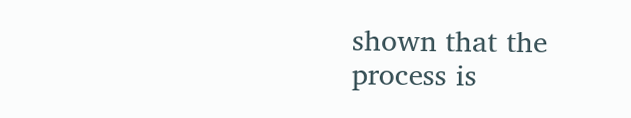shown that the process is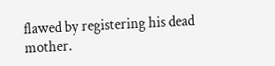flawed by registering his dead mother.